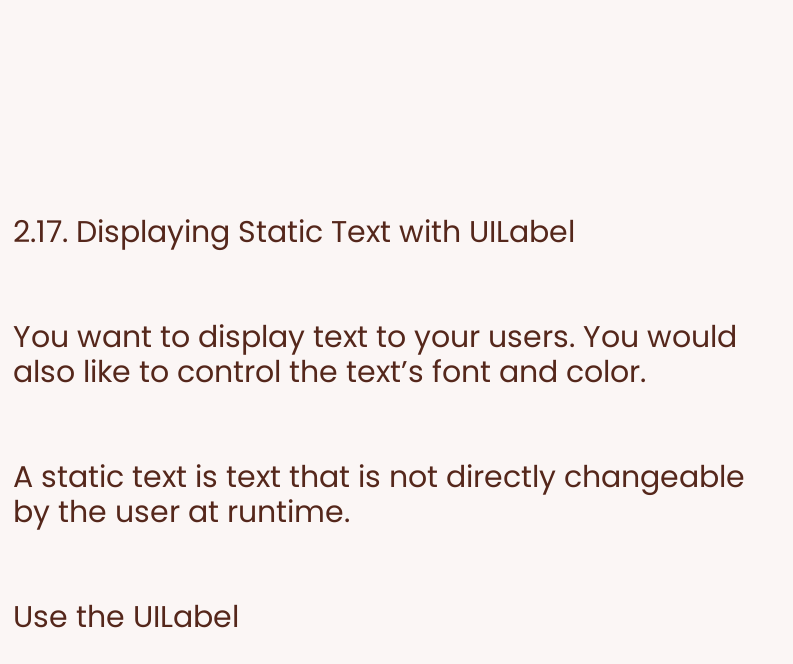2.17. Displaying Static Text with UILabel


You want to display text to your users. You would also like to control the text’s font and color.


A static text is text that is not directly changeable by the user at runtime.


Use the UILabel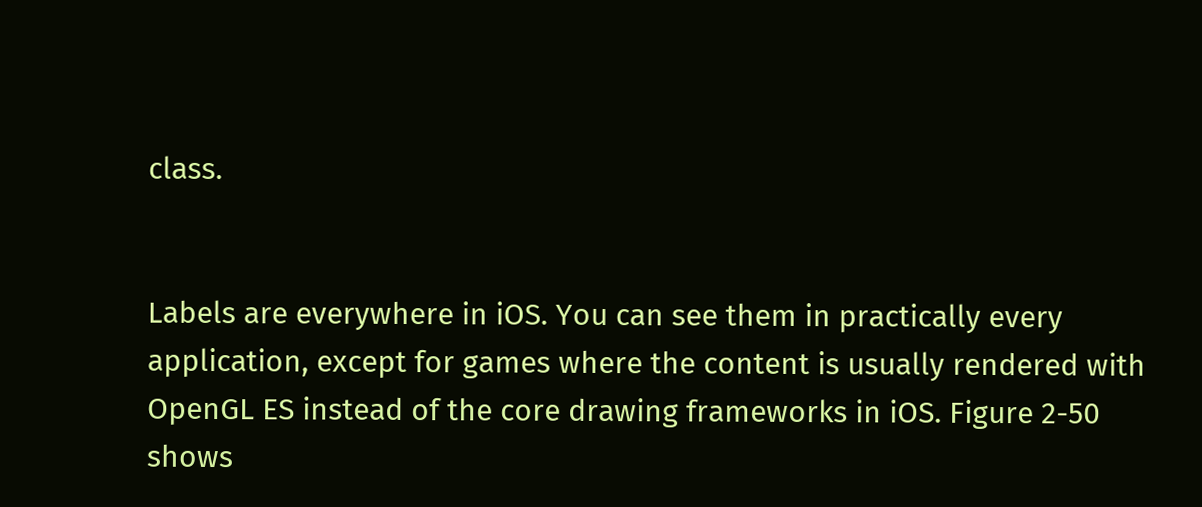class.


Labels are everywhere in iOS. You can see them in practically every application, except for games where the content is usually rendered with OpenGL ES instead of the core drawing frameworks in iOS. Figure 2-50 shows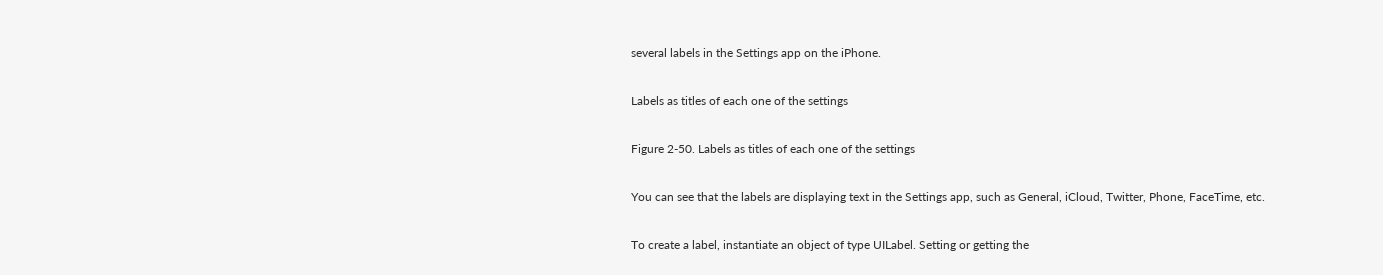several labels in the Settings app on the iPhone.

Labels as titles of each one of the settings

Figure 2-50. Labels as titles of each one of the settings

You can see that the labels are displaying text in the Settings app, such as General, iCloud, Twitter, Phone, FaceTime, etc.

To create a label, instantiate an object of type UILabel. Setting or getting the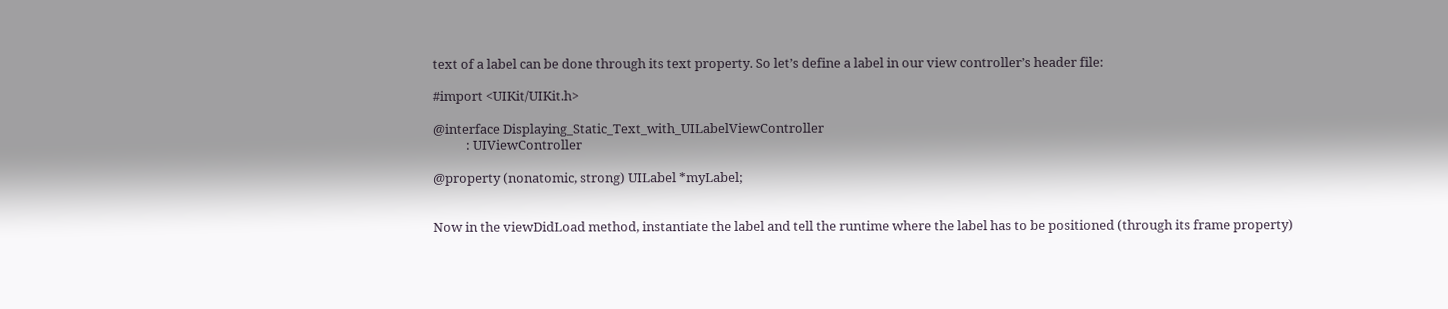text of a label can be done through its text property. So let’s define a label in our view controller’s header file:

#import <UIKit/UIKit.h>

@interface Displaying_Static_Text_with_UILabelViewController
           : UIViewController

@property (nonatomic, strong) UILabel *myLabel;


Now in the viewDidLoad method, instantiate the label and tell the runtime where the label has to be positioned (through its frame property)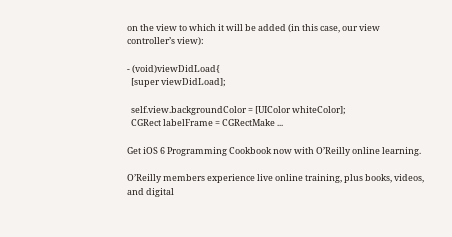on the view to which it will be added (in this case, our view controller’s view):

- (void)viewDidLoad{
  [super viewDidLoad];

  self.view.backgroundColor = [UIColor whiteColor];
  CGRect labelFrame = CGRectMake ...

Get iOS 6 Programming Cookbook now with O’Reilly online learning.

O’Reilly members experience live online training, plus books, videos, and digital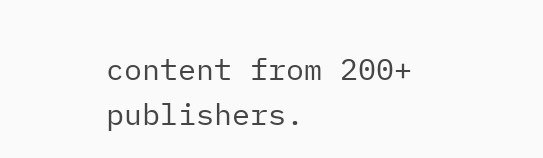content from 200+ publishers.